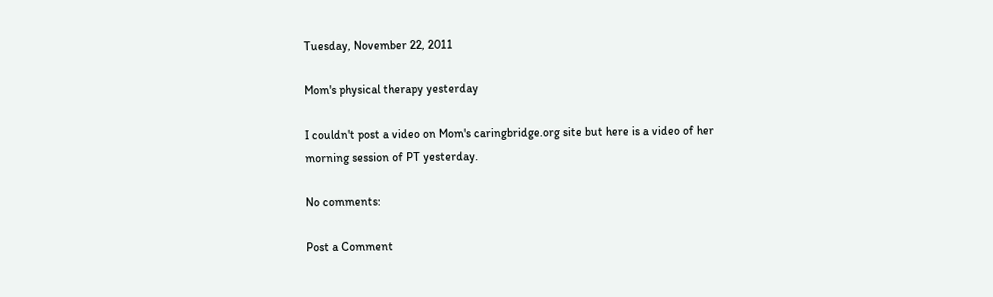Tuesday, November 22, 2011

Mom's physical therapy yesterday

I couldn't post a video on Mom's caringbridge.org site but here is a video of her morning session of PT yesterday.

No comments:

Post a Comment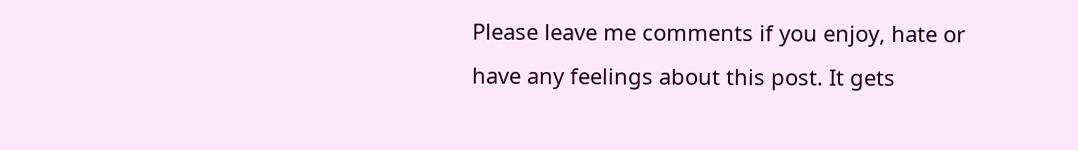Please leave me comments if you enjoy, hate or have any feelings about this post. It gets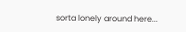sorta lonely around here...